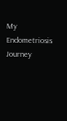My Endometriosis Journey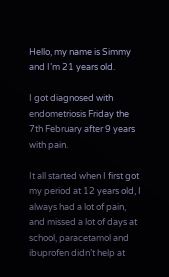Hello, my name is Simmy and I’m 21 years old.

I got diagnosed with endometriosis Friday the 7th February after 9 years with pain.

It all started when I first got my period at 12 years old, I always had a lot of pain, and missed a lot of days at school, paracetamol and ibuprofen didn’t help at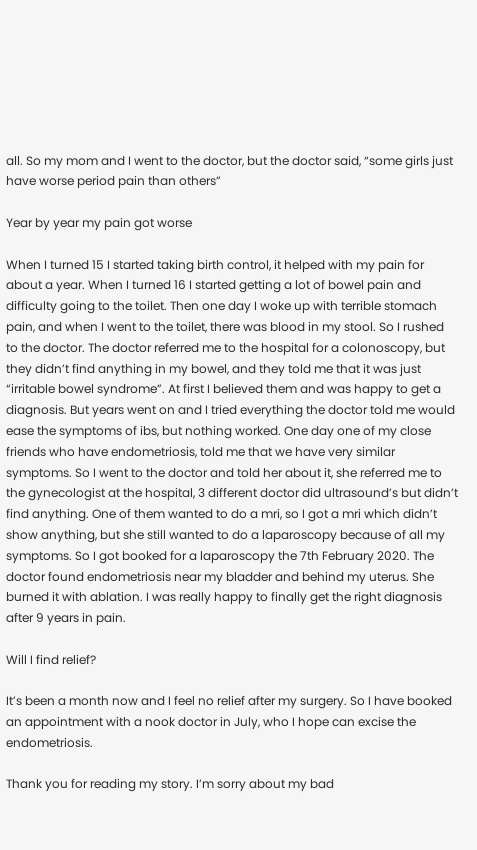all. So my mom and I went to the doctor, but the doctor said, “some girls just have worse period pain than others”

Year by year my pain got worse

When I turned 15 I started taking birth control, it helped with my pain for about a year. When I turned 16 I started getting a lot of bowel pain and difficulty going to the toilet. Then one day I woke up with terrible stomach pain, and when I went to the toilet, there was blood in my stool. So I rushed to the doctor. The doctor referred me to the hospital for a colonoscopy, but they didn’t find anything in my bowel, and they told me that it was just “irritable bowel syndrome”. At first I believed them and was happy to get a diagnosis. But years went on and I tried everything the doctor told me would ease the symptoms of ibs, but nothing worked. One day one of my close friends who have endometriosis, told me that we have very similar symptoms. So I went to the doctor and told her about it, she referred me to the gynecologist at the hospital, 3 different doctor did ultrasound’s but didn’t find anything. One of them wanted to do a mri, so I got a mri which didn’t show anything, but she still wanted to do a laparoscopy because of all my symptoms. So I got booked for a laparoscopy the 7th February 2020. The doctor found endometriosis near my bladder and behind my uterus. She burned it with ablation. I was really happy to finally get the right diagnosis after 9 years in pain.

Will I find relief?

It’s been a month now and I feel no relief after my surgery. So I have booked an appointment with a nook doctor in July, who I hope can excise the endometriosis.

Thank you for reading my story. I’m sorry about my bad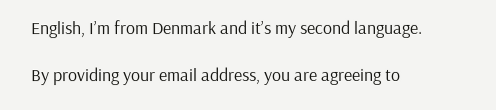English, I’m from Denmark and it’s my second language.

By providing your email address, you are agreeing to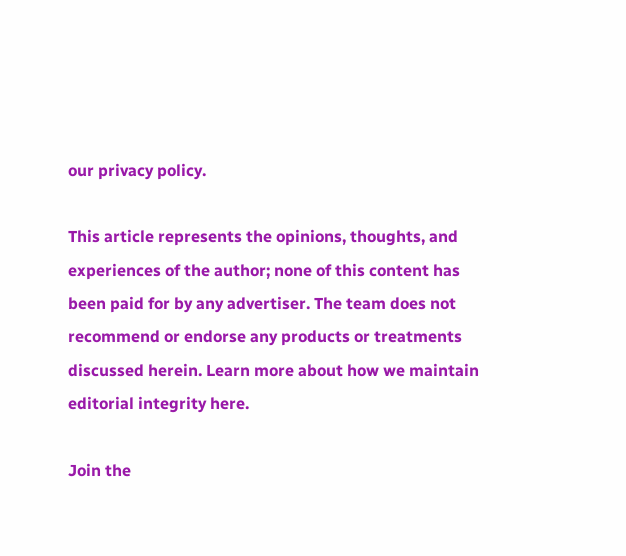our privacy policy.

This article represents the opinions, thoughts, and experiences of the author; none of this content has been paid for by any advertiser. The team does not recommend or endorse any products or treatments discussed herein. Learn more about how we maintain editorial integrity here.

Join the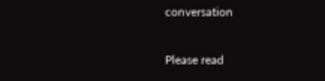conversation

Please read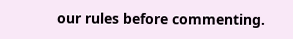our rules before commenting.